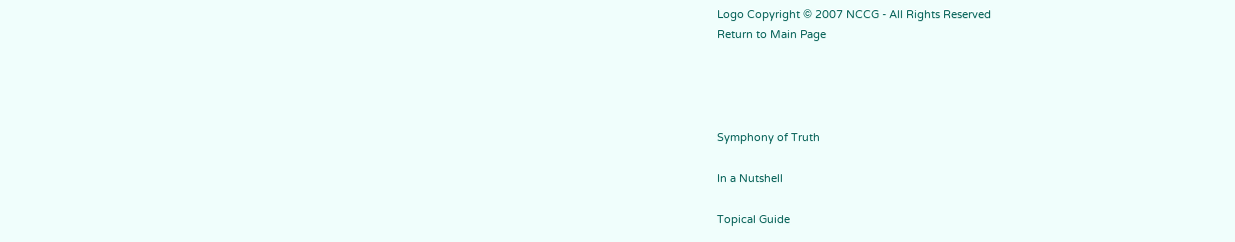Logo Copyright © 2007 NCCG - All Rights Reserved
Return to Main Page




Symphony of Truth

In a Nutshell

Topical Guide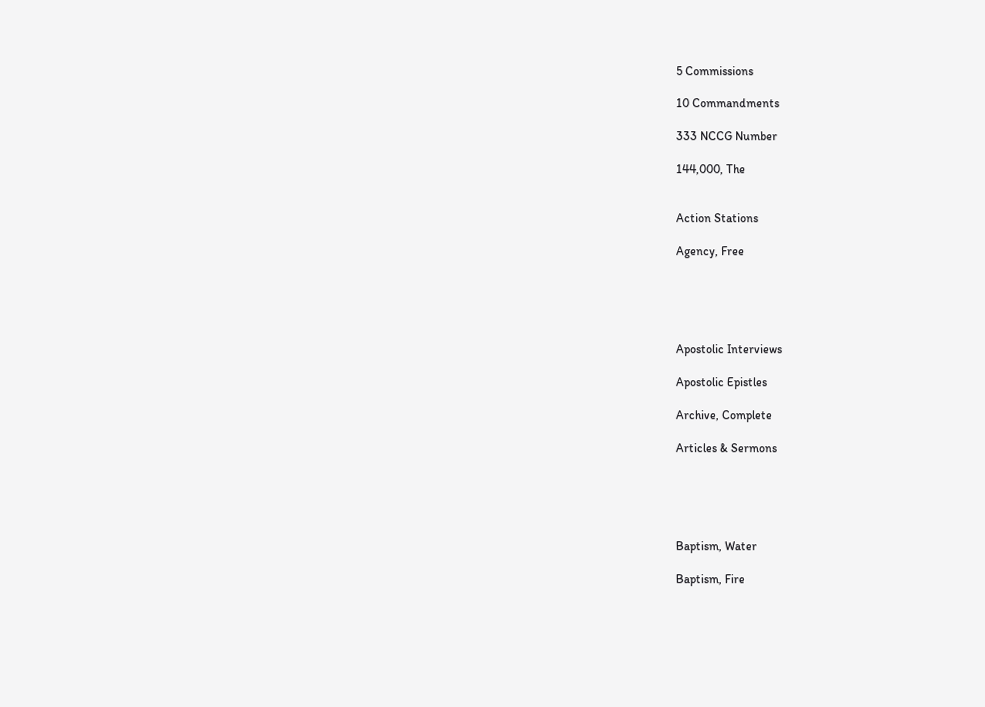5 Commissions

10 Commandments

333 NCCG Number

144,000, The


Action Stations

Agency, Free





Apostolic Interviews

Apostolic Epistles

Archive, Complete

Articles & Sermons





Baptism, Water

Baptism, Fire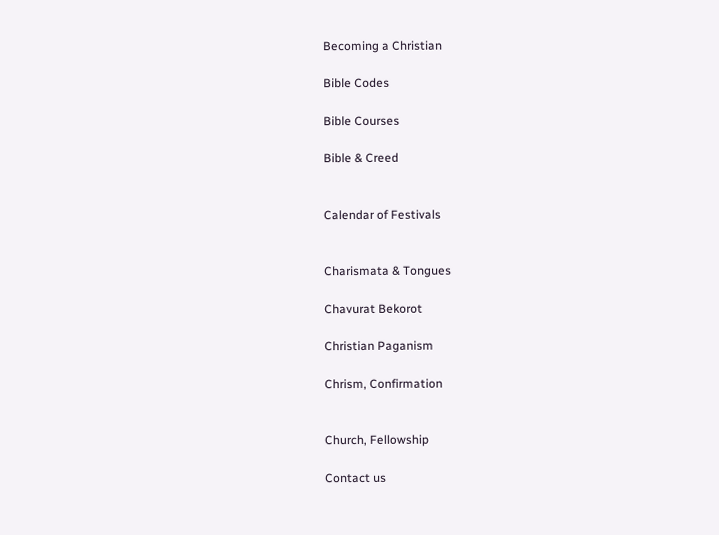Becoming a Christian

Bible Codes

Bible Courses

Bible & Creed


Calendar of Festivals


Charismata & Tongues

Chavurat Bekorot

Christian Paganism

Chrism, Confirmation


Church, Fellowship

Contact us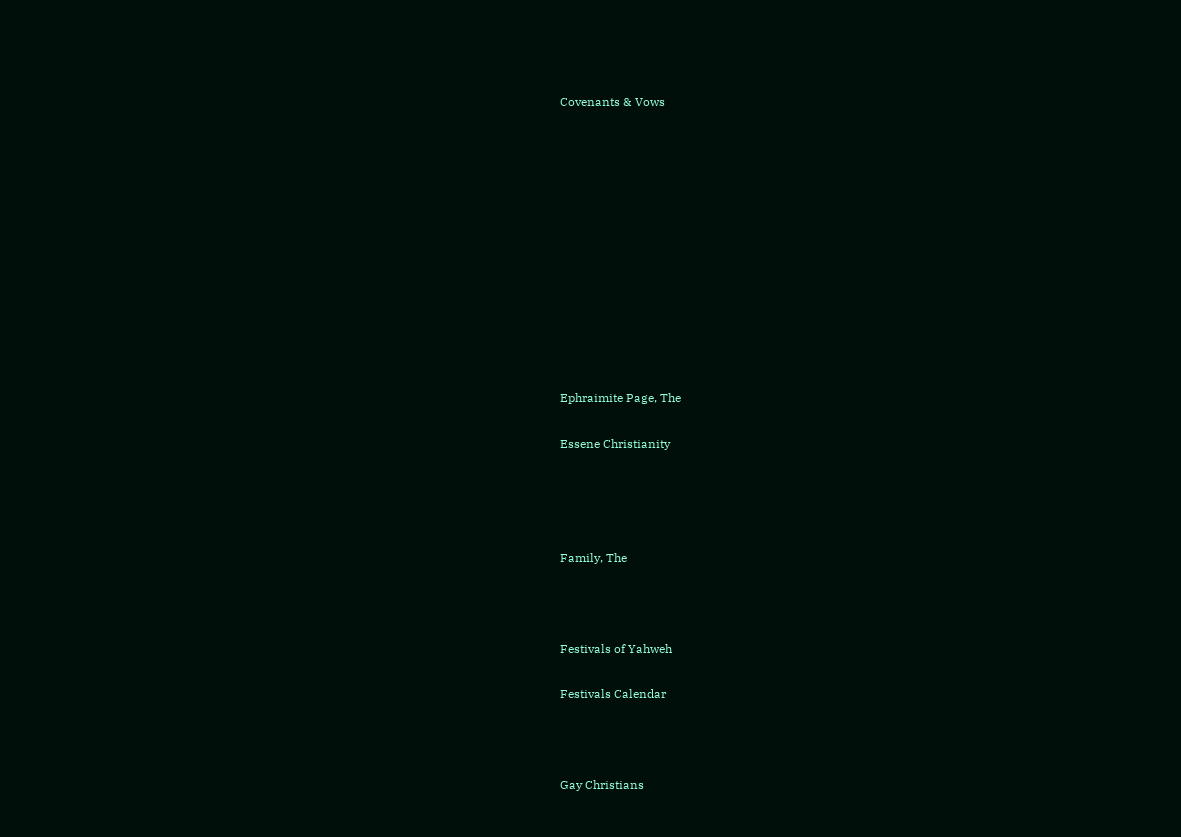Covenants & Vows












Ephraimite Page, The

Essene Christianity




Family, The



Festivals of Yahweh

Festivals Calendar



Gay Christians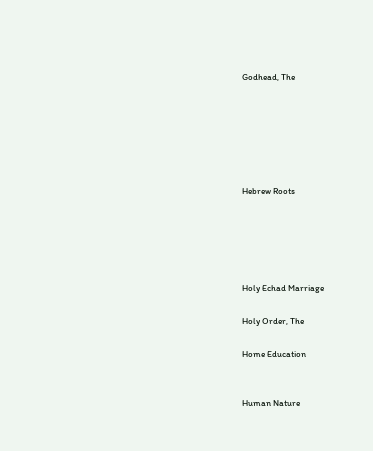Godhead, The






Hebrew Roots





Holy Echad Marriage

Holy Order, The

Home Education


Human Nature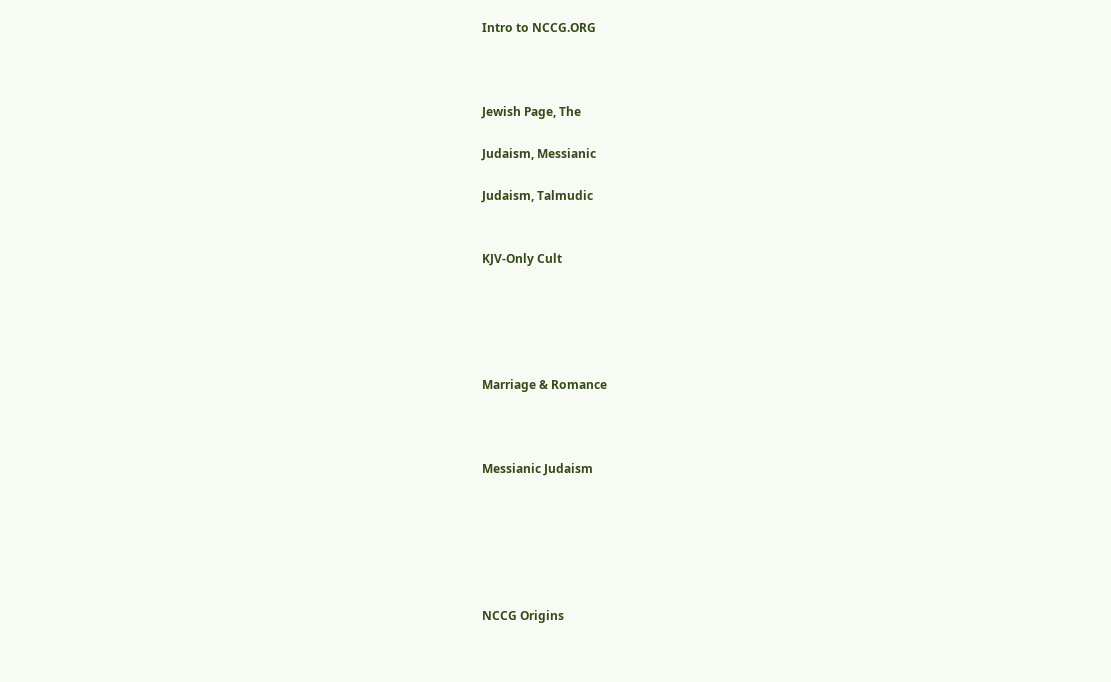Intro to NCCG.ORG



Jewish Page, The

Judaism, Messianic

Judaism, Talmudic


KJV-Only Cult





Marriage & Romance



Messianic Judaism






NCCG Origins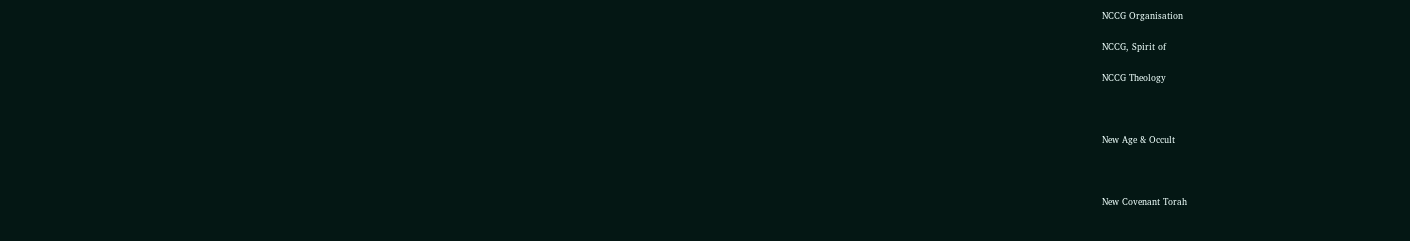NCCG Organisation

NCCG, Spirit of

NCCG Theology



New Age & Occult



New Covenant Torah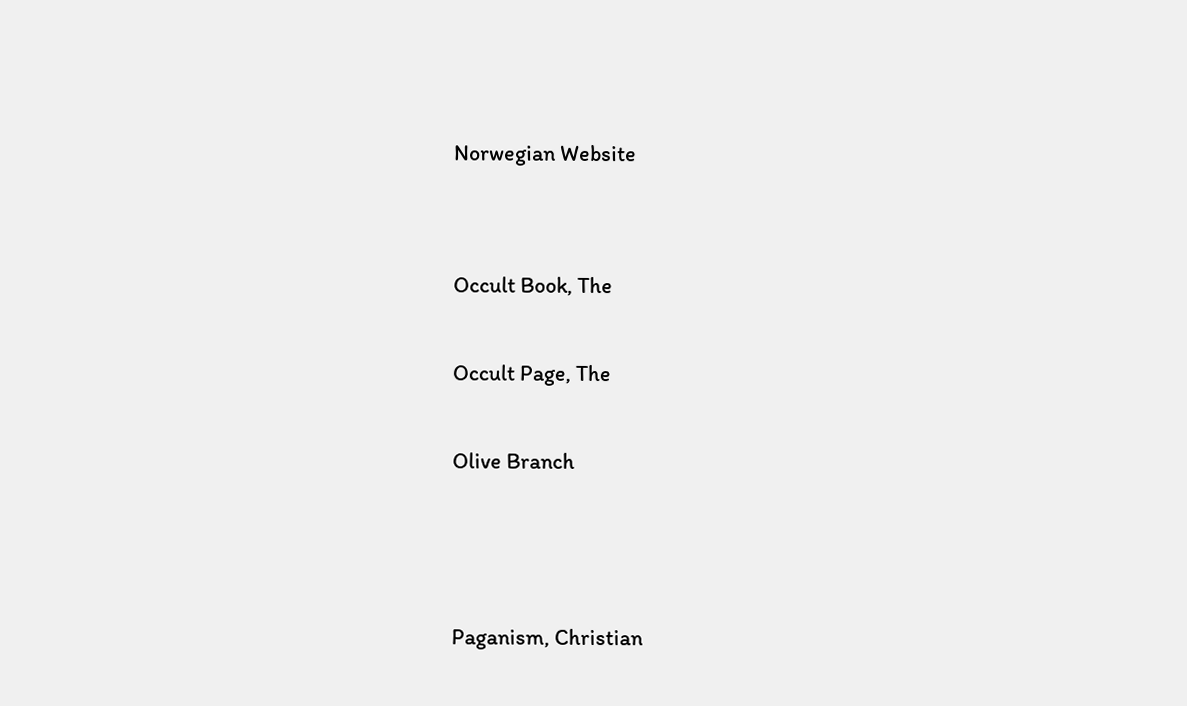Norwegian Website


Occult Book, The

Occult Page, The

Olive Branch



Paganism, Christian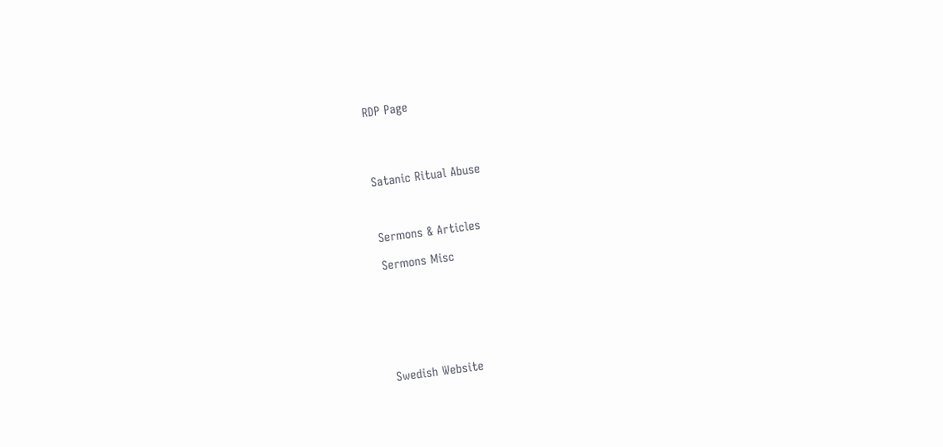RDP Page




Satanic Ritual Abuse



Sermons & Articles

Sermons Misc







Swedish Website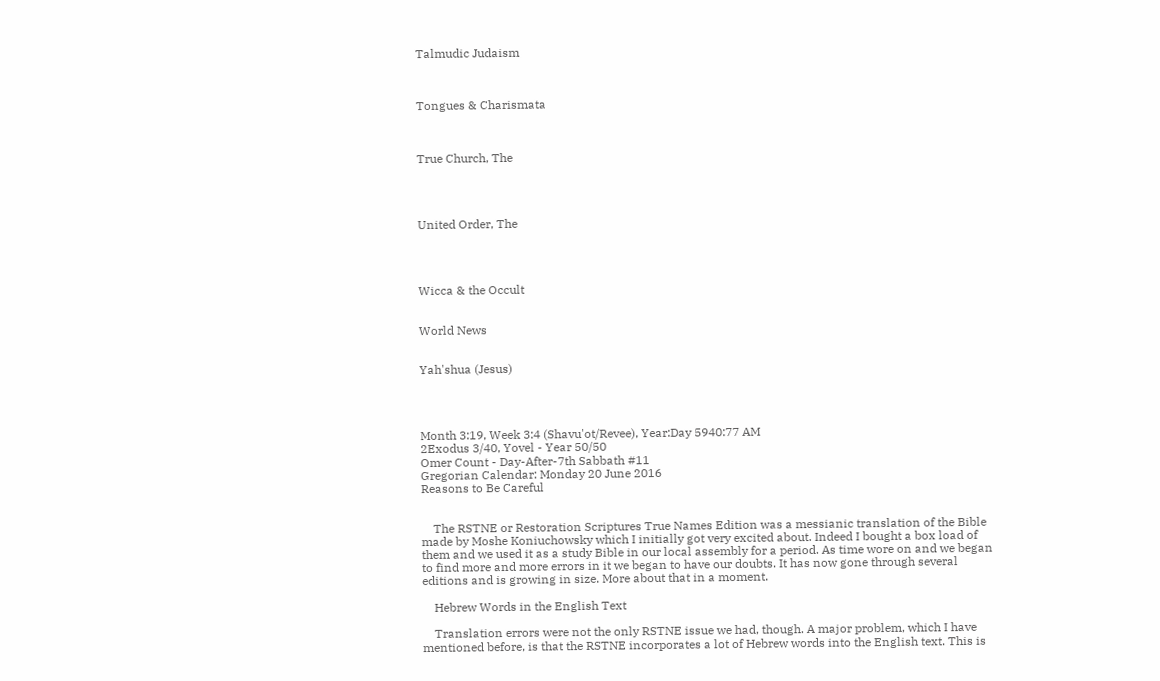Talmudic Judaism



Tongues & Charismata



True Church, The




United Order, The




Wicca & the Occult


World News


Yah'shua (Jesus)




Month 3:19, Week 3:4 (Shavu'ot/Revee), Year:Day 5940:77 AM
2Exodus 3/40, Yovel - Year 50/50
Omer Count - Day-After-7th Sabbath #11
Gregorian Calendar: Monday 20 June 2016
Reasons to Be Careful


    The RSTNE or Restoration Scriptures True Names Edition was a messianic translation of the Bible made by Moshe Koniuchowsky which I initially got very excited about. Indeed I bought a box load of them and we used it as a study Bible in our local assembly for a period. As time wore on and we began to find more and more errors in it we began to have our doubts. It has now gone through several editions and is growing in size. More about that in a moment.

    Hebrew Words in the English Text

    Translation errors were not the only RSTNE issue we had, though. A major problem, which I have mentioned before, is that the RSTNE incorporates a lot of Hebrew words into the English text. This is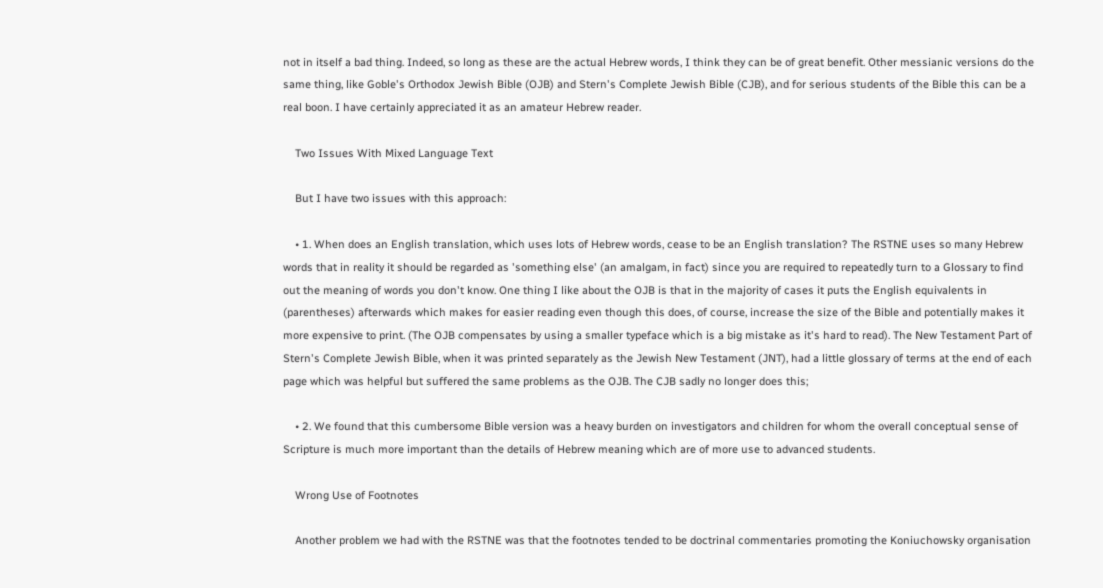not in itself a bad thing. Indeed, so long as these are the actual Hebrew words, I think they can be of great benefit. Other messianic versions do the same thing, like Goble's Orthodox Jewish Bible (OJB) and Stern's Complete Jewish Bible (CJB), and for serious students of the Bible this can be a real boon. I have certainly appreciated it as an amateur Hebrew reader.

    Two Issues With Mixed Language Text

    But I have two issues with this approach:

    • 1. When does an English translation, which uses lots of Hebrew words, cease to be an English translation? The RSTNE uses so many Hebrew words that in reality it should be regarded as 'something else' (an amalgam, in fact) since you are required to repeatedly turn to a Glossary to find out the meaning of words you don't know. One thing I like about the OJB is that in the majority of cases it puts the English equivalents in (parentheses) afterwards which makes for easier reading even though this does, of course, increase the size of the Bible and potentially makes it more expensive to print. (The OJB compensates by using a smaller typeface which is a big mistake as it's hard to read). The New Testament Part of Stern's Complete Jewish Bible, when it was printed separately as the Jewish New Testament (JNT), had a little glossary of terms at the end of each page which was helpful but suffered the same problems as the OJB. The CJB sadly no longer does this;

    • 2. We found that this cumbersome Bible version was a heavy burden on investigators and children for whom the overall conceptual sense of Scripture is much more important than the details of Hebrew meaning which are of more use to advanced students.

    Wrong Use of Footnotes

    Another problem we had with the RSTNE was that the footnotes tended to be doctrinal commentaries promoting the Koniuchowsky organisation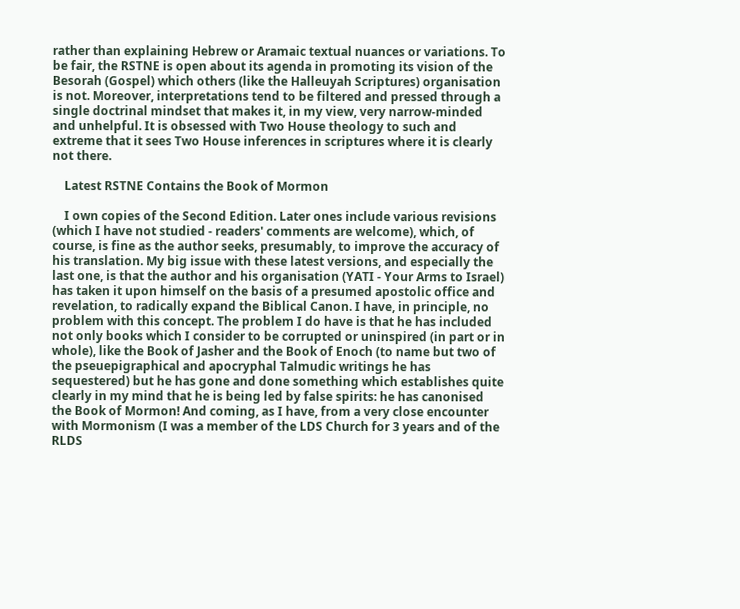rather than explaining Hebrew or Aramaic textual nuances or variations. To be fair, the RSTNE is open about its agenda in promoting its vision of the Besorah (Gospel) which others (like the Halleuyah Scriptures) organisation is not. Moreover, interpretations tend to be filtered and pressed through a single doctrinal mindset that makes it, in my view, very narrow-minded and unhelpful. It is obsessed with Two House theology to such and extreme that it sees Two House inferences in scriptures where it is clearly not there.

    Latest RSTNE Contains the Book of Mormon

    I own copies of the Second Edition. Later ones include various revisions (which I have not studied - readers' comments are welcome), which, of course, is fine as the author seeks, presumably, to improve the accuracy of his translation. My big issue with these latest versions, and especially the last one, is that the author and his organisation (YATI - Your Arms to Israel) has taken it upon himself on the basis of a presumed apostolic office and revelation, to radically expand the Biblical Canon. I have, in principle, no problem with this concept. The problem I do have is that he has included not only books which I consider to be corrupted or uninspired (in part or in whole), like the Book of Jasher and the Book of Enoch (to name but two of the pseuepigraphical and apocryphal Talmudic writings he has sequestered) but he has gone and done something which establishes quite clearly in my mind that he is being led by false spirits: he has canonised the Book of Mormon! And coming, as I have, from a very close encounter with Mormonism (I was a member of the LDS Church for 3 years and of the RLDS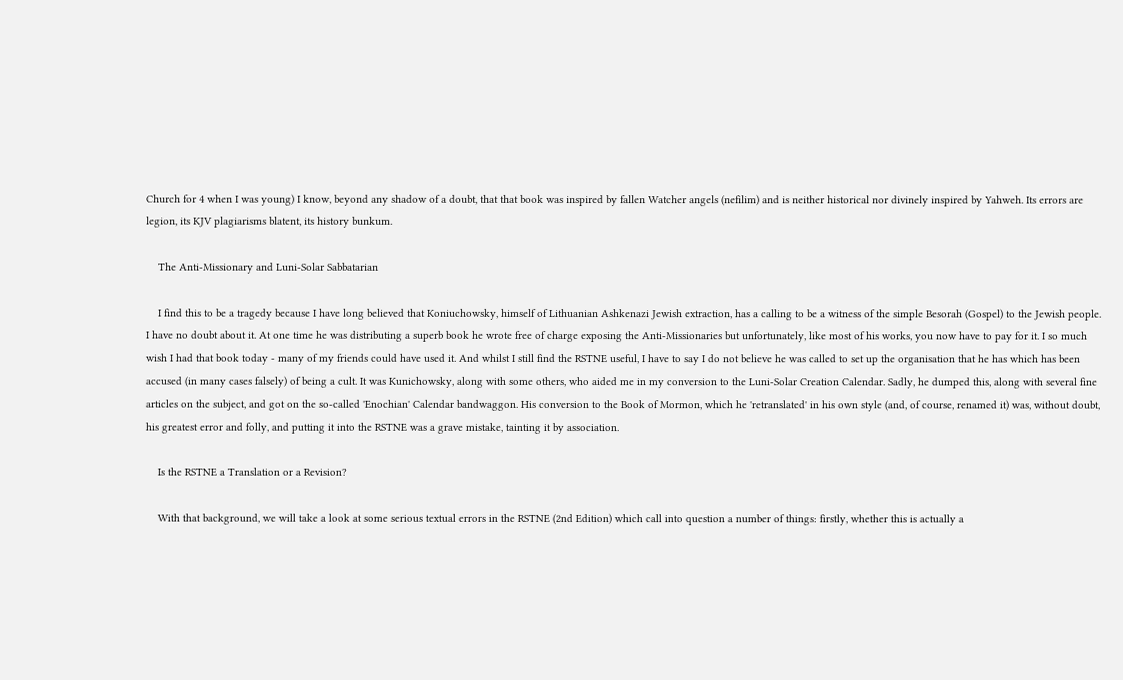Church for 4 when I was young) I know, beyond any shadow of a doubt, that that book was inspired by fallen Watcher angels (nefilim) and is neither historical nor divinely inspired by Yahweh. Its errors are legion, its KJV plagiarisms blatent, its history bunkum.

    The Anti-Missionary and Luni-Solar Sabbatarian

    I find this to be a tragedy because I have long believed that Koniuchowsky, himself of Lithuanian Ashkenazi Jewish extraction, has a calling to be a witness of the simple Besorah (Gospel) to the Jewish people. I have no doubt about it. At one time he was distributing a superb book he wrote free of charge exposing the Anti-Missionaries but unfortunately, like most of his works, you now have to pay for it. I so much wish I had that book today - many of my friends could have used it. And whilst I still find the RSTNE useful, I have to say I do not believe he was called to set up the organisation that he has which has been accused (in many cases falsely) of being a cult. It was Kunichowsky, along with some others, who aided me in my conversion to the Luni-Solar Creation Calendar. Sadly, he dumped this, along with several fine articles on the subject, and got on the so-called 'Enochian' Calendar bandwaggon. His conversion to the Book of Mormon, which he 'retranslated' in his own style (and, of course, renamed it) was, without doubt, his greatest error and folly, and putting it into the RSTNE was a grave mistake, tainting it by association.

    Is the RSTNE a Translation or a Revision?

    With that background, we will take a look at some serious textual errors in the RSTNE (2nd Edition) which call into question a number of things: firstly, whether this is actually a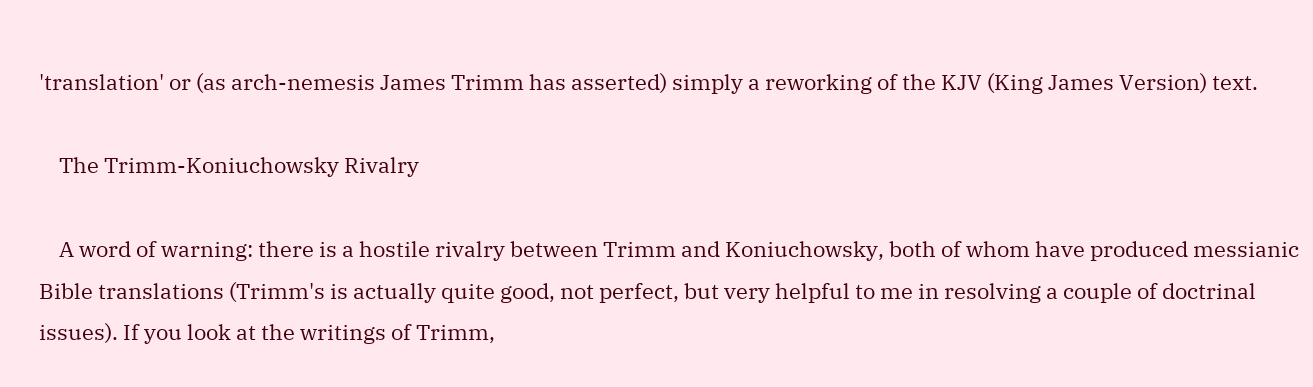'translation' or (as arch-nemesis James Trimm has asserted) simply a reworking of the KJV (King James Version) text.

    The Trimm-Koniuchowsky Rivalry

    A word of warning: there is a hostile rivalry between Trimm and Koniuchowsky, both of whom have produced messianic Bible translations (Trimm's is actually quite good, not perfect, but very helpful to me in resolving a couple of doctrinal issues). If you look at the writings of Trimm,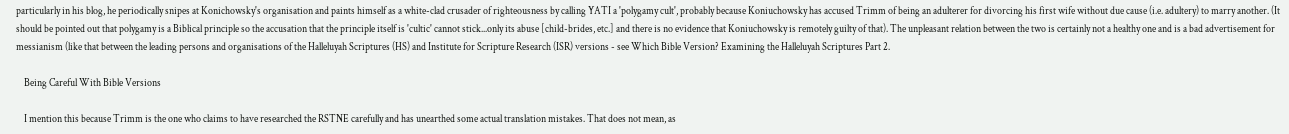particularly in his blog, he periodically snipes at Konichowsky's organisation and paints himself as a white-clad crusader of righteousness by calling YATI a 'polygamy cult', probably because Koniuchowsky has accused Trimm of being an adulterer for divorcing his first wife without due cause (i.e. adultery) to marry another. (It should be pointed out that polygamy is a Biblical principle so the accusation that the principle itself is 'cultic' cannot stick...only its abuse [child-brides, etc.] and there is no evidence that Koniuchowsky is remotely guilty of that). The unpleasant relation between the two is certainly not a healthy one and is a bad advertisement for messianism (like that between the leading persons and organisations of the Halleluyah Scriptures (HS) and Institute for Scripture Research (ISR) versions - see Which Bible Version? Examining the Halleluyah Scriptures Part 2.

    Being Careful With Bible Versions

    I mention this because Trimm is the one who claims to have researched the RSTNE carefully and has unearthed some actual translation mistakes. That does not mean, as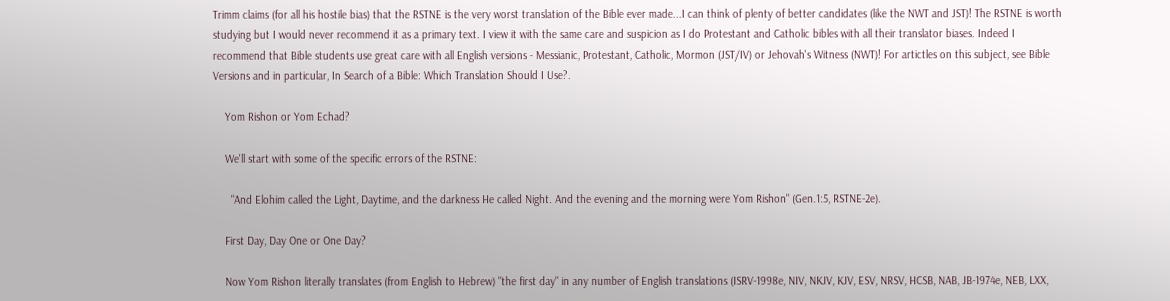Trimm claims (for all his hostile bias) that the RSTNE is the very worst translation of the Bible ever made...I can think of plenty of better candidates (like the NWT and JST)! The RSTNE is worth studying but I would never recommend it as a primary text. I view it with the same care and suspicion as I do Protestant and Catholic bibles with all their translator biases. Indeed I recommend that Bible students use great care with all English versions - Messianic, Protestant, Catholic, Mormon (JST/IV) or Jehovah's Witness (NWT)! For artictles on this subject, see Bible Versions and in particular, In Search of a Bible: Which Translation Should I Use?.

    Yom Rishon or Yom Echad?

    We'll start with some of the specific errors of the RSTNE:

      "And Elohim called the Light, Daytime, and the darkness He called Night. And the evening and the morning were Yom Rishon" (Gen.1:5, RSTNE-2e).

    First Day, Day One or One Day?

    Now Yom Rishon literally translates (from English to Hebrew) "the first day" in any number of English translations (ISRV-1998e, NIV, NKJV, KJV, ESV, NRSV, HCSB, NAB, JB-1974e, NEB, LXX,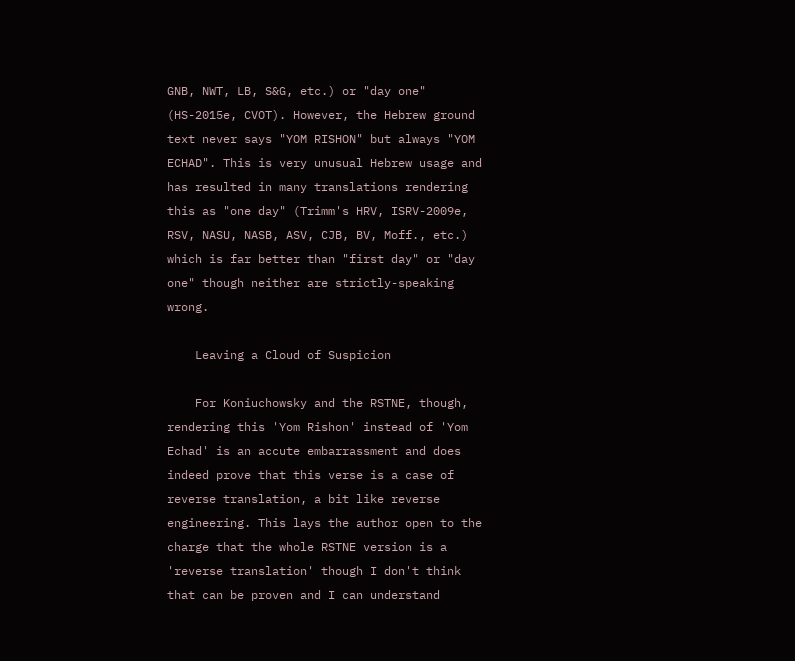GNB, NWT, LB, S&G, etc.) or "day one" (HS-2015e, CVOT). However, the Hebrew ground text never says "YOM RISHON" but always "YOM ECHAD". This is very unusual Hebrew usage and has resulted in many translations rendering this as "one day" (Trimm's HRV, ISRV-2009e, RSV, NASU, NASB, ASV, CJB, BV, Moff., etc.) which is far better than "first day" or "day one" though neither are strictly-speaking wrong.

    Leaving a Cloud of Suspicion

    For Koniuchowsky and the RSTNE, though, rendering this 'Yom Rishon' instead of 'Yom Echad' is an accute embarrassment and does indeed prove that this verse is a case of reverse translation, a bit like reverse engineering. This lays the author open to the charge that the whole RSTNE version is a 'reverse translation' though I don't think that can be proven and I can understand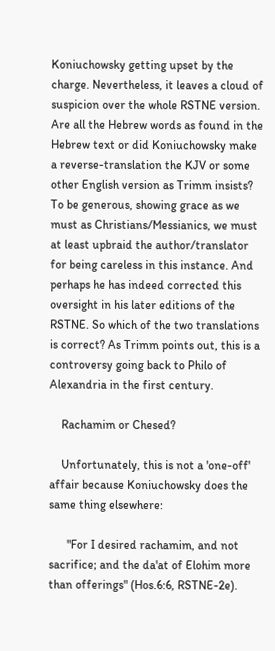Koniuchowsky getting upset by the charge. Nevertheless, it leaves a cloud of suspicion over the whole RSTNE version. Are all the Hebrew words as found in the Hebrew text or did Koniuchowsky make a reverse-translation the KJV or some other English version as Trimm insists? To be generous, showing grace as we must as Christians/Messianics, we must at least upbraid the author/translator for being careless in this instance. And perhaps he has indeed corrected this oversight in his later editions of the RSTNE. So which of the two translations is correct? As Trimm points out, this is a controversy going back to Philo of Alexandria in the first century.

    Rachamim or Chesed?

    Unfortunately, this is not a 'one-off' affair because Koniuchowsky does the same thing elsewhere:

      "For I desired rachamim, and not sacrifice; and the da'at of Elohim more than offerings" (Hos.6:6, RSTNE-2e).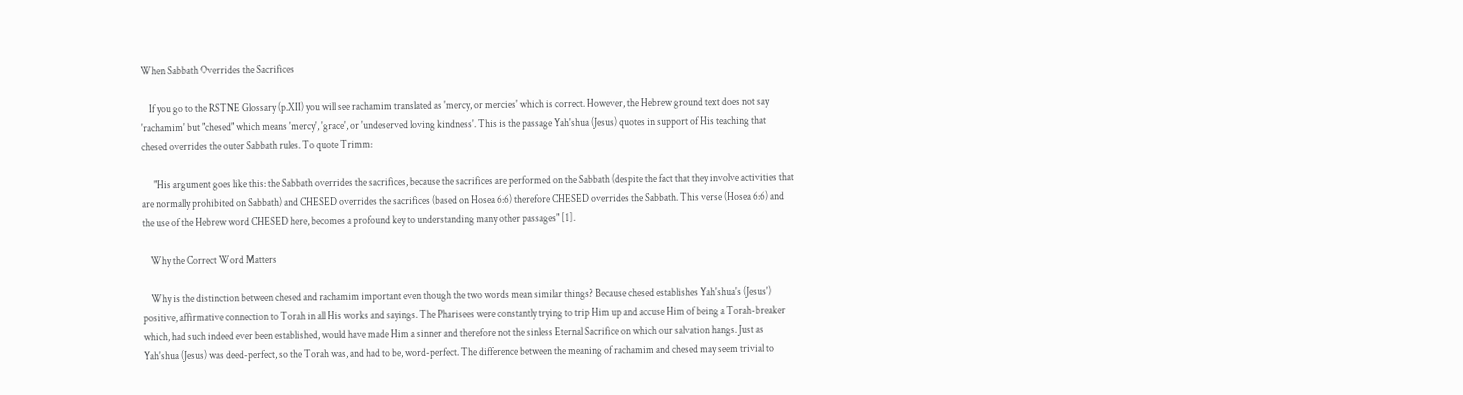When Sabbath Overrides the Sacrifices

    If you go to the RSTNE Glossary (p.XII) you will see rachamim translated as 'mercy, or mercies' which is correct. However, the Hebrew ground text does not say 'rachamim' but "chesed" which means 'mercy', 'grace', or 'undeserved loving kindness'. This is the passage Yah'shua (Jesus) quotes in support of His teaching that chesed overrides the outer Sabbath rules. To quote Trimm:

      "His argument goes like this: the Sabbath overrides the sacrifices, because the sacrifices are performed on the Sabbath (despite the fact that they involve activities that are normally prohibited on Sabbath) and CHESED overrides the sacrifices (based on Hosea 6:6) therefore CHESED overrides the Sabbath. This verse (Hosea 6:6) and the use of the Hebrew word CHESED here, becomes a profound key to understanding many other passages" [1].

    Why the Correct Word Matters

    Why is the distinction between chesed and rachamim important even though the two words mean similar things? Because chesed establishes Yah'shua's (Jesus') positive, affirmative connection to Torah in all His works and sayings. The Pharisees were constantly trying to trip Him up and accuse Him of being a Torah-breaker which, had such indeed ever been established, would have made Him a sinner and therefore not the sinless Eternal Sacrifice on which our salvation hangs. Just as Yah'shua (Jesus) was deed-perfect, so the Torah was, and had to be, word-perfect. The difference between the meaning of rachamim and chesed may seem trivial to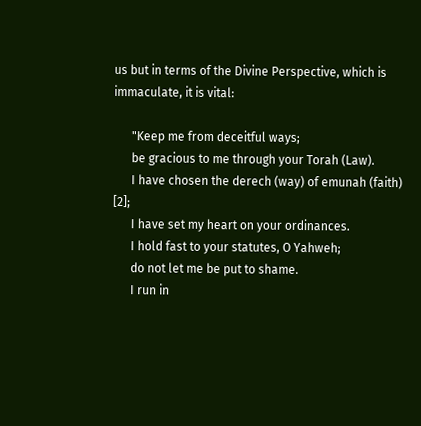us but in terms of the Divine Perspective, which is immaculate, it is vital:

      "Keep me from deceitful ways;
      be gracious to me through your Torah (Law).
      I have chosen the derech (way) of emunah (faith) [2];
      I have set my heart on your ordinances.
      I hold fast to your statutes, O Yahweh;
      do not let me be put to shame.
      I run in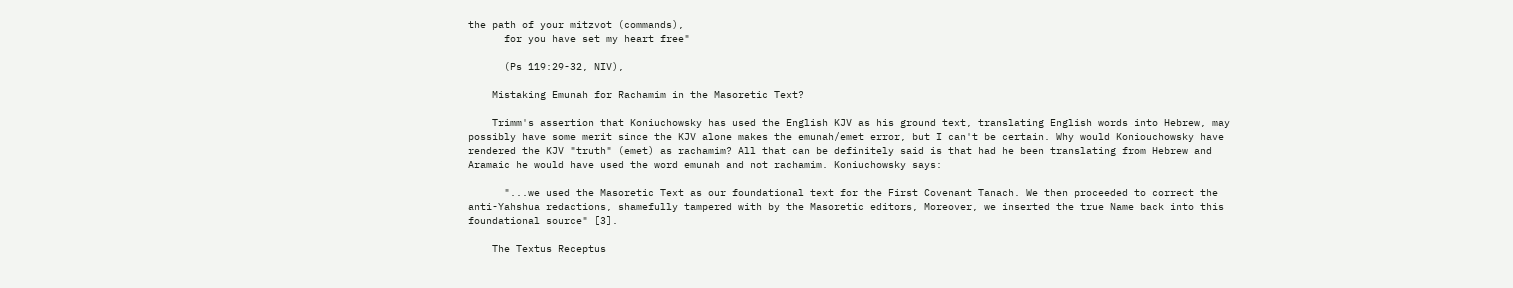the path of your mitzvot (commands),
      for you have set my heart free"

      (Ps 119:29-32, NIV),

    Mistaking Emunah for Rachamim in the Masoretic Text?

    Trimm's assertion that Koniuchowsky has used the English KJV as his ground text, translating English words into Hebrew, may possibly have some merit since the KJV alone makes the emunah/emet error, but I can't be certain. Why would Koniouchowsky have rendered the KJV "truth" (emet) as rachamim? All that can be definitely said is that had he been translating from Hebrew and Aramaic he would have used the word emunah and not rachamim. Koniuchowsky says:

      "...we used the Masoretic Text as our foundational text for the First Covenant Tanach. We then proceeded to correct the anti-Yahshua redactions, shamefully tampered with by the Masoretic editors, Moreover, we inserted the true Name back into this foundational source" [3].

    The Textus Receptus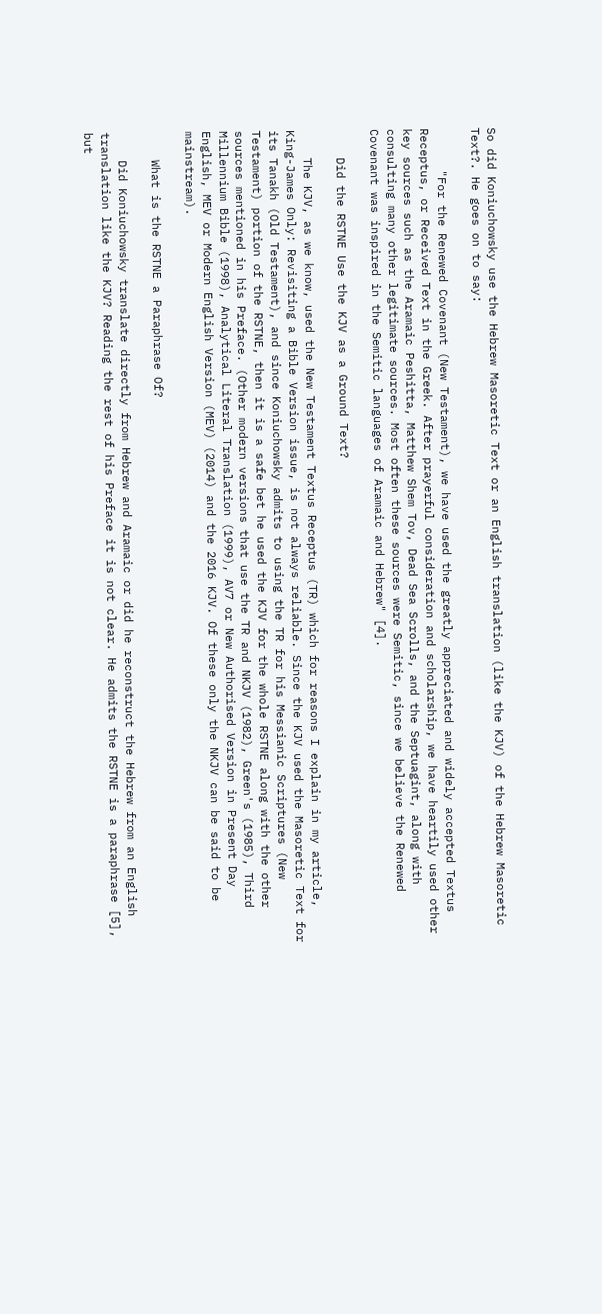So did Koniuchowsky use the Hebrew Masoretic Text or an English translation (like the KJV) of the Hebrew Masoretic Text?. He goes on to say:

      "For the Renewed Covenant (New Testament), we have used the greatly appreciated and widely accepted Textus Receptus, or Received Text in the Greek. After prayerful consideration and scholarship, we have heartily used other key sources such as the Aramaic Peshitta, Matthew Shem Tov, Dead Sea Scrolls, and the Septuagint, along with consulting many other legitimate sources. Most often these sources were Semitic, since we believe the Renewed Covenant was inspired in the Semitic languages of Aramaic and Hebrew" [4].

    Did the RSTNE Use the KJV as a Ground Text?

    The KJV, as we know, used the New Testament Textus Receptus (TR) which for reasons I explain in my article, King-James Only: Revisiting a Bible Version issue, is not always reliable. Since the KJV used the Masoretic Text for its Tanakh (Old Testament), and since Koniuchowsky admits to using the TR for his Messianic Scriptures (New Testament) portion of the RSTNE, then it is a safe bet he used the KJV for the whole RSTNE along with the other sources mentioned in his Preface. (Other modern versions that use the TR and NKJV (1982), Green's (1985), Third Millennium Bible (1998), Analytical Literal Translation (1999), AV7 or New Authorised Version in Present Day English, MEV or Modern English Version (MEV) (2014) and the 2016 KJV. Of these only the NKJV can be said to be mainstream).

    What is the RSTNE a Paraphrase Of?

    Did Koniuchowsky translate directly from Hebrew and Aramaic or did he reconstruct the Hebrew from an English translation like the KJV? Reading the rest of his Preface it is not clear. He admits the RSTNE is a paraphrase [5], but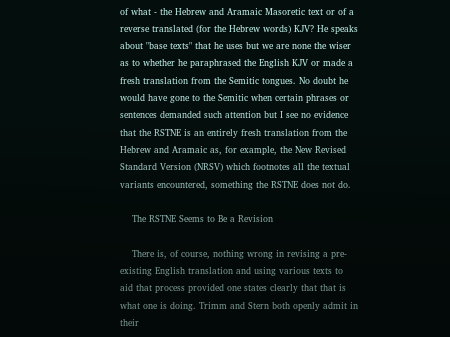of what - the Hebrew and Aramaic Masoretic text or of a reverse translated (for the Hebrew words) KJV? He speaks about "base texts" that he uses but we are none the wiser as to whether he paraphrased the English KJV or made a fresh translation from the Semitic tongues. No doubt he would have gone to the Semitic when certain phrases or sentences demanded such attention but I see no evidence that the RSTNE is an entirely fresh translation from the Hebrew and Aramaic as, for example, the New Revised Standard Version (NRSV) which footnotes all the textual variants encountered, something the RSTNE does not do.

    The RSTNE Seems to Be a Revision

    There is, of course, nothing wrong in revising a pre-existing English translation and using various texts to aid that process provided one states clearly that that is what one is doing. Trimm and Stern both openly admit in their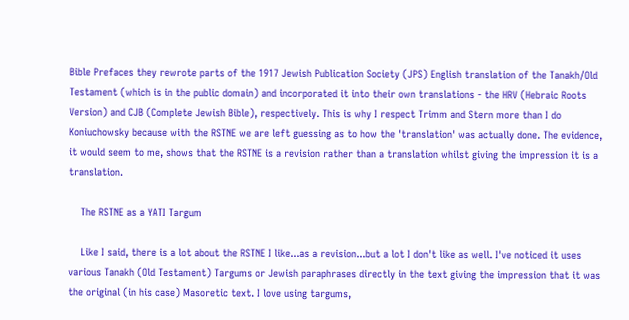Bible Prefaces they rewrote parts of the 1917 Jewish Publication Society (JPS) English translation of the Tanakh/Old Testament (which is in the public domain) and incorporated it into their own translations - the HRV (Hebraic Roots Version) and CJB (Complete Jewish Bible), respectively. This is why I respect Trimm and Stern more than I do Koniuchowsky because with the RSTNE we are left guessing as to how the 'translation' was actually done. The evidence, it would seem to me, shows that the RSTNE is a revision rather than a translation whilst giving the impression it is a translation.

    The RSTNE as a YATI Targum

    Like I said, there is a lot about the RSTNE I like...as a revision...but a lot I don't like as well. I've noticed it uses various Tanakh (Old Testament) Targums or Jewish paraphrases directly in the text giving the impression that it was the original (in his case) Masoretic text. I love using targums,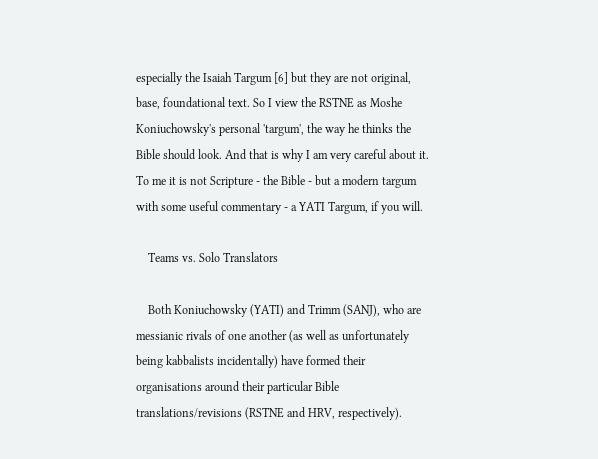especially the Isaiah Targum [6] but they are not original, base, foundational text. So I view the RSTNE as Moshe Koniuchowsky's personal 'targum', the way he thinks the Bible should look. And that is why I am very careful about it. To me it is not Scripture - the Bible - but a modern targum with some useful commentary - a YATI Targum, if you will.

    Teams vs. Solo Translators

    Both Koniuchowsky (YATI) and Trimm (SANJ), who are messianic rivals of one another (as well as unfortunately being kabbalists incidentally) have formed their organisations around their particular Bible translations/revisions (RSTNE and HRV, respectively).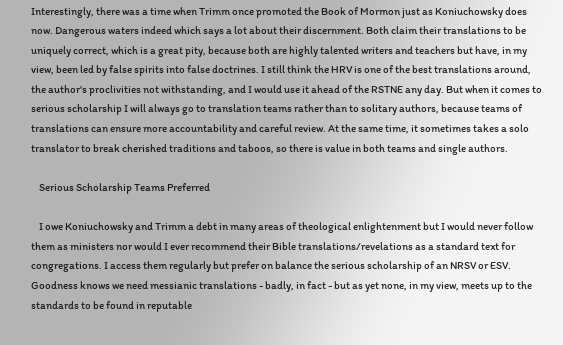Interestingly, there was a time when Trimm once promoted the Book of Mormon just as Koniuchowsky does now. Dangerous waters indeed which says a lot about their discernment. Both claim their translations to be uniquely correct, which is a great pity, because both are highly talented writers and teachers but have, in my view, been led by false spirits into false doctrines. I still think the HRV is one of the best translations around, the author's proclivities not withstanding, and I would use it ahead of the RSTNE any day. But when it comes to serious scholarship I will always go to translation teams rather than to solitary authors, because teams of translations can ensure more accountability and careful review. At the same time, it sometimes takes a solo translator to break cherished traditions and taboos, so there is value in both teams and single authors.

    Serious Scholarship Teams Preferred

    I owe Koniuchowsky and Trimm a debt in many areas of theological enlightenment but I would never follow them as ministers nor would I ever recommend their Bible translations/revelations as a standard text for congregations. I access them regularly but prefer on balance the serious scholarship of an NRSV or ESV. Goodness knows we need messianic translations - badly, in fact - but as yet none, in my view, meets up to the standards to be found in reputable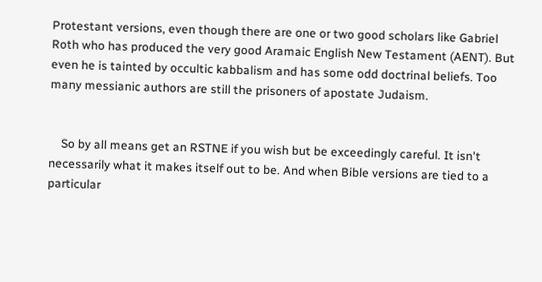Protestant versions, even though there are one or two good scholars like Gabriel Roth who has produced the very good Aramaic English New Testament (AENT). But even he is tainted by occultic kabbalism and has some odd doctrinal beliefs. Too many messianic authors are still the prisoners of apostate Judaism.


    So by all means get an RSTNE if you wish but be exceedingly careful. It isn't necessarily what it makes itself out to be. And when Bible versions are tied to a particular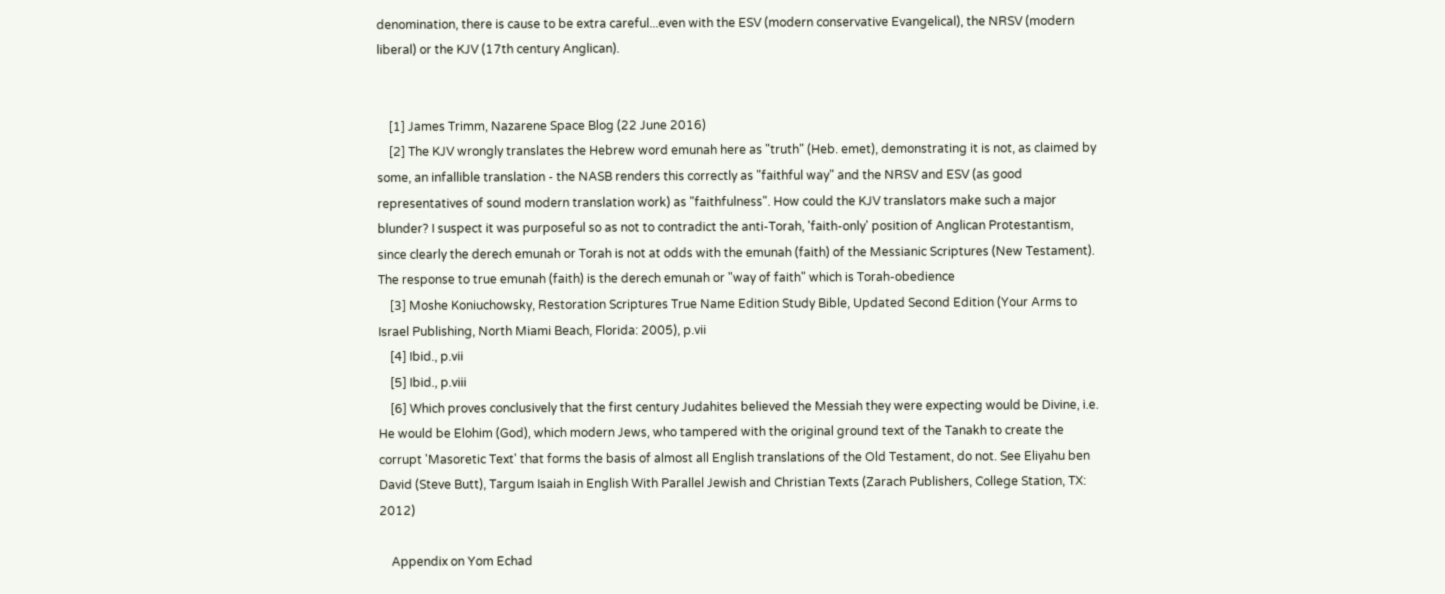denomination, there is cause to be extra careful...even with the ESV (modern conservative Evangelical), the NRSV (modern liberal) or the KJV (17th century Anglican).


    [1] James Trimm, Nazarene Space Blog (22 June 2016)
    [2] The KJV wrongly translates the Hebrew word emunah here as "truth" (Heb. emet), demonstrating it is not, as claimed by some, an infallible translation - the NASB renders this correctly as "faithful way" and the NRSV and ESV (as good representatives of sound modern translation work) as "faithfulness". How could the KJV translators make such a major blunder? I suspect it was purposeful so as not to contradict the anti-Torah, 'faith-only' position of Anglican Protestantism, since clearly the derech emunah or Torah is not at odds with the emunah (faith) of the Messianic Scriptures (New Testament). The response to true emunah (faith) is the derech emunah or "way of faith" which is Torah-obedience
    [3] Moshe Koniuchowsky, Restoration Scriptures True Name Edition Study Bible, Updated Second Edition (Your Arms to Israel Publishing, North Miami Beach, Florida: 2005), p.vii
    [4] Ibid., p.vii
    [5] Ibid., p.viii
    [6] Which proves conclusively that the first century Judahites believed the Messiah they were expecting would be Divine, i.e. He would be Elohim (God), which modern Jews, who tampered with the original ground text of the Tanakh to create the corrupt 'Masoretic Text' that forms the basis of almost all English translations of the Old Testament, do not. See Eliyahu ben David (Steve Butt), Targum Isaiah in English With Parallel Jewish and Christian Texts (Zarach Publishers, College Station, TX: 2012)

    Appendix on Yom Echad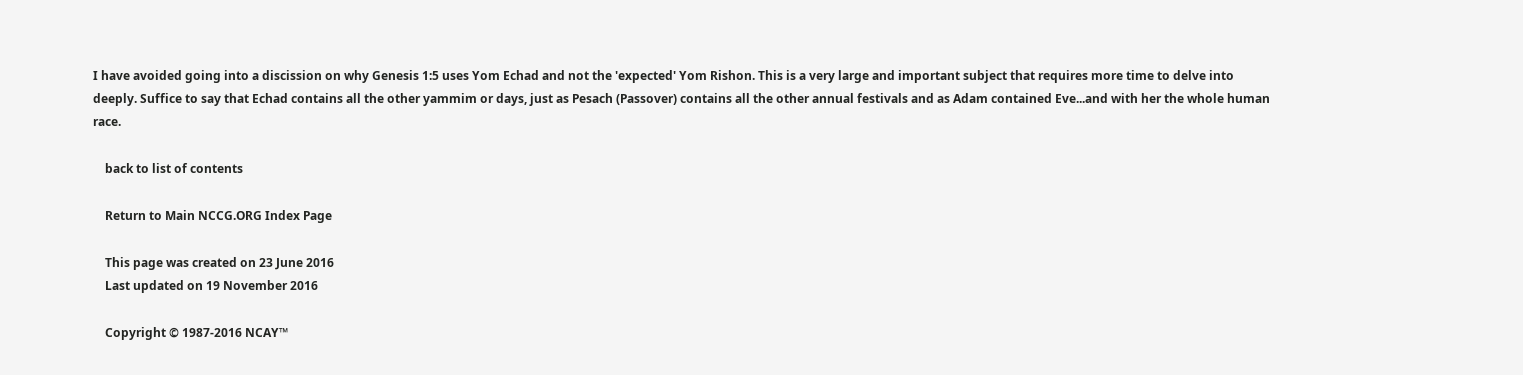I have avoided going into a discission on why Genesis 1:5 uses Yom Echad and not the 'expected' Yom Rishon. This is a very large and important subject that requires more time to delve into deeply. Suffice to say that Echad contains all the other yammim or days, just as Pesach (Passover) contains all the other annual festivals and as Adam contained Eve...and with her the whole human race.

    back to list of contents

    Return to Main NCCG.ORG Index Page

    This page was created on 23 June 2016
    Last updated on 19 November 2016

    Copyright © 1987-2016 NCAY™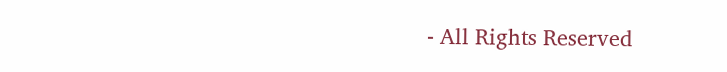- All Rights Reserved